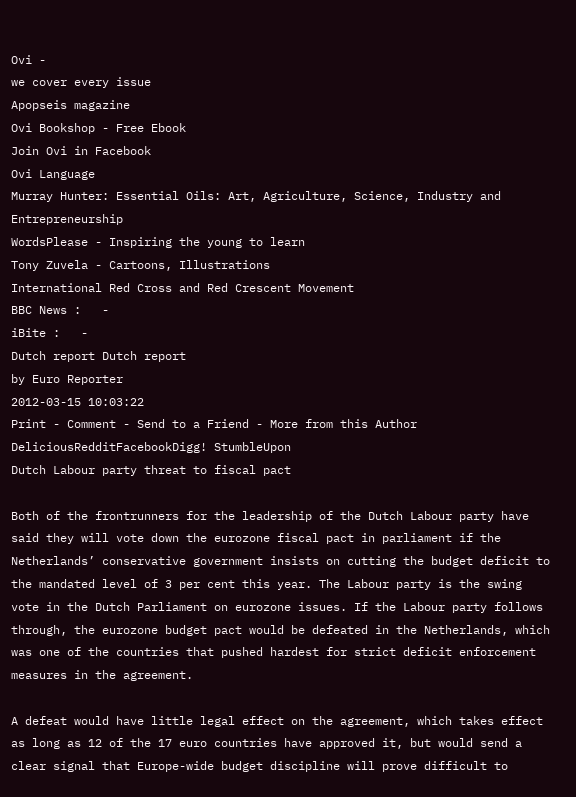Ovi -
we cover every issue
Apopseis magazine
Ovi Bookshop - Free Ebook
Join Ovi in Facebook
Ovi Language
Murray Hunter: Essential Oils: Art, Agriculture, Science, Industry and Entrepreneurship
WordsPlease - Inspiring the young to learn
Tony Zuvela - Cartoons, Illustrations
International Red Cross and Red Crescent Movement
BBC News :   -
iBite :   -
Dutch report Dutch report
by Euro Reporter
2012-03-15 10:03:22
Print - Comment - Send to a Friend - More from this Author
DeliciousRedditFacebookDigg! StumbleUpon
Dutch Labour party threat to fiscal pact

Both of the frontrunners for the leadership of the Dutch Labour party have said they will vote down the eurozone fiscal pact in parliament if the Netherlands’ conservative government insists on cutting the budget deficit to the mandated level of 3 per cent this year. The Labour party is the swing vote in the Dutch Parliament on eurozone issues. If the Labour party follows through, the eurozone budget pact would be defeated in the Netherlands, which was one of the countries that pushed hardest for strict deficit enforcement measures in the agreement.

A defeat would have little legal effect on the agreement, which takes effect as long as 12 of the 17 euro countries have approved it, but would send a clear signal that Europe-wide budget discipline will prove difficult to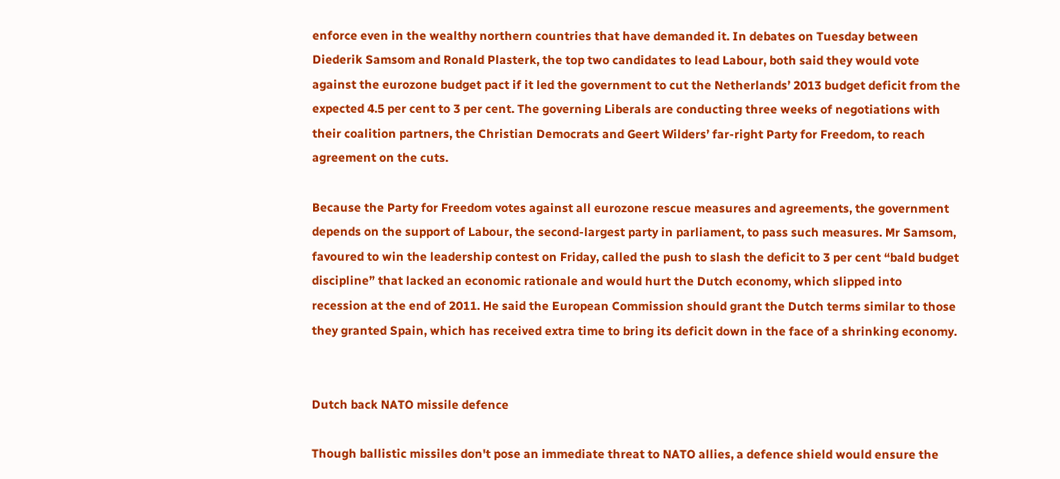enforce even in the wealthy northern countries that have demanded it. In debates on Tuesday between Diederik Samsom and Ronald Plasterk, the top two candidates to lead Labour, both said they would vote against the eurozone budget pact if it led the government to cut the Netherlands’ 2013 budget deficit from the expected 4.5 per cent to 3 per cent. The governing Liberals are conducting three weeks of negotiations with their coalition partners, the Christian Democrats and Geert Wilders’ far-right Party for Freedom, to reach agreement on the cuts.

Because the Party for Freedom votes against all eurozone rescue measures and agreements, the government depends on the support of Labour, the second-largest party in parliament, to pass such measures. Mr Samsom, favoured to win the leadership contest on Friday, called the push to slash the deficit to 3 per cent “bald budget discipline” that lacked an economic rationale and would hurt the Dutch economy, which slipped into recession at the end of 2011. He said the European Commission should grant the Dutch terms similar to those they granted Spain, which has received extra time to bring its deficit down in the face of a shrinking economy.


Dutch back NATO missile defence

Though ballistic missiles don't pose an immediate threat to NATO allies, a defence shield would ensure the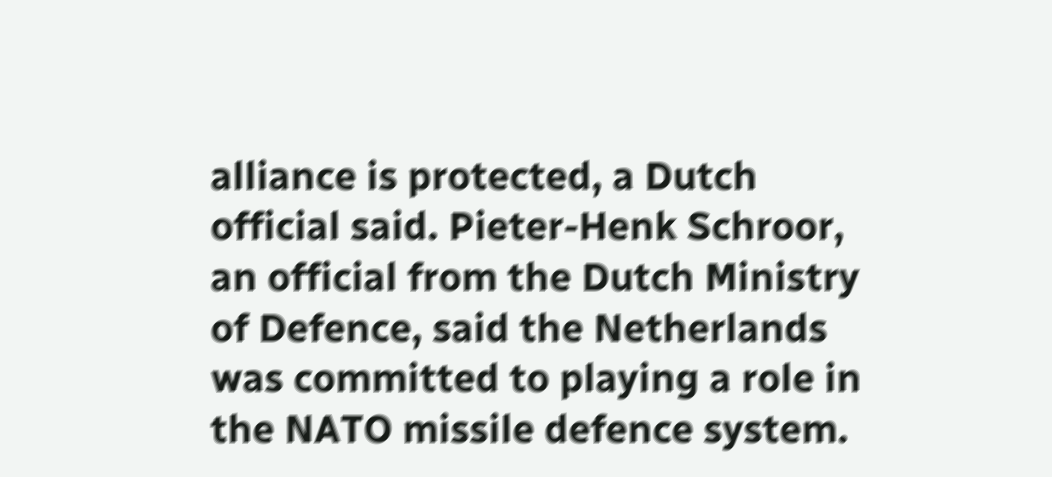alliance is protected, a Dutch official said. Pieter-Henk Schroor, an official from the Dutch Ministry of Defence, said the Netherlands was committed to playing a role in the NATO missile defence system.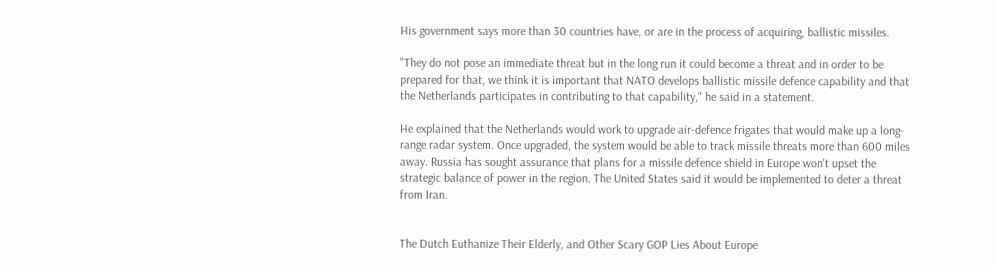His government says more than 30 countries have, or are in the process of acquiring, ballistic missiles.

"They do not pose an immediate threat but in the long run it could become a threat and in order to be prepared for that, we think it is important that NATO develops ballistic missile defence capability and that the Netherlands participates in contributing to that capability," he said in a statement.

He explained that the Netherlands would work to upgrade air-defence frigates that would make up a long-range radar system. Once upgraded, the system would be able to track missile threats more than 600 miles away. Russia has sought assurance that plans for a missile defence shield in Europe won't upset the strategic balance of power in the region. The United States said it would be implemented to deter a threat from Iran.


The Dutch Euthanize Their Elderly, and Other Scary GOP Lies About Europe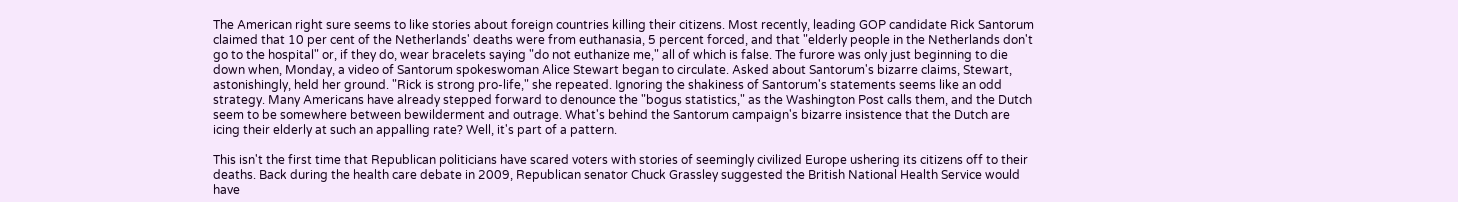The American right sure seems to like stories about foreign countries killing their citizens. Most recently, leading GOP candidate Rick Santorum claimed that 10 per cent of the Netherlands' deaths were from euthanasia, 5 percent forced, and that "elderly people in the Netherlands don't go to the hospital" or, if they do, wear bracelets saying "do not euthanize me," all of which is false. The furore was only just beginning to die down when, Monday, a video of Santorum spokeswoman Alice Stewart began to circulate. Asked about Santorum's bizarre claims, Stewart, astonishingly, held her ground. "Rick is strong pro-life," she repeated. Ignoring the shakiness of Santorum's statements seems like an odd strategy. Many Americans have already stepped forward to denounce the "bogus statistics," as the Washington Post calls them, and the Dutch seem to be somewhere between bewilderment and outrage. What's behind the Santorum campaign's bizarre insistence that the Dutch are icing their elderly at such an appalling rate? Well, it's part of a pattern.

This isn't the first time that Republican politicians have scared voters with stories of seemingly civilized Europe ushering its citizens off to their deaths. Back during the health care debate in 2009, Republican senator Chuck Grassley suggested the British National Health Service would have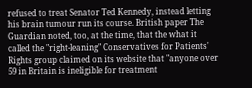refused to treat Senator Ted Kennedy, instead letting his brain tumour run its course. British paper The Guardian noted, too, at the time, that the what it called the "right-leaning" Conservatives for Patients' Rights group claimed on its website that "anyone over 59 in Britain is ineligible for treatment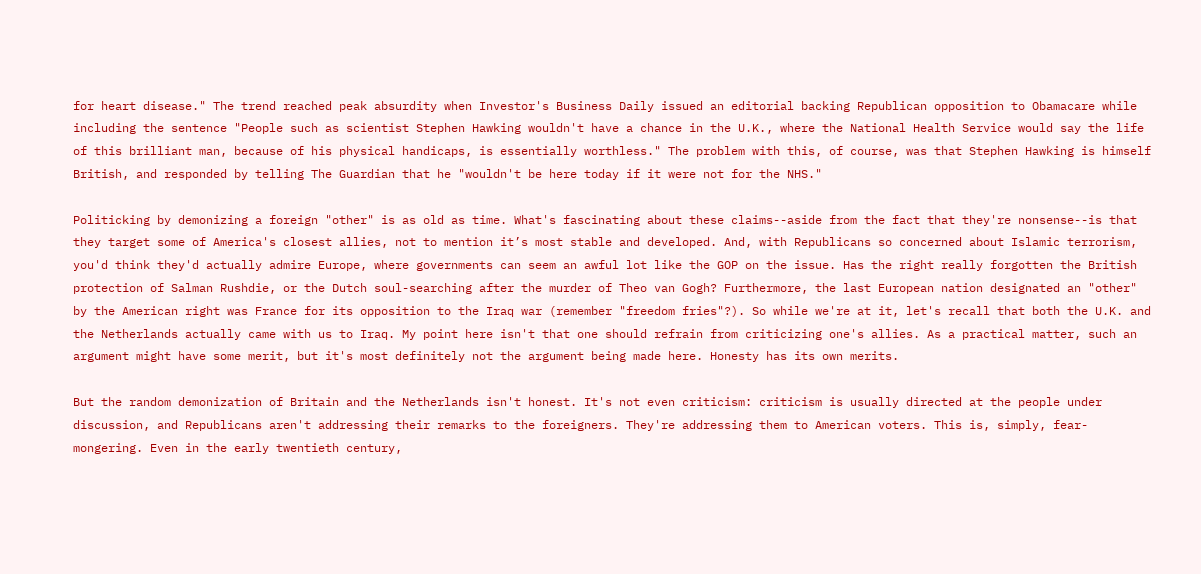for heart disease." The trend reached peak absurdity when Investor's Business Daily issued an editorial backing Republican opposition to Obamacare while including the sentence "People such as scientist Stephen Hawking wouldn't have a chance in the U.K., where the National Health Service would say the life of this brilliant man, because of his physical handicaps, is essentially worthless." The problem with this, of course, was that Stephen Hawking is himself British, and responded by telling The Guardian that he "wouldn't be here today if it were not for the NHS."

Politicking by demonizing a foreign "other" is as old as time. What's fascinating about these claims--aside from the fact that they're nonsense--is that they target some of America's closest allies, not to mention it’s most stable and developed. And, with Republicans so concerned about Islamic terrorism, you'd think they'd actually admire Europe, where governments can seem an awful lot like the GOP on the issue. Has the right really forgotten the British protection of Salman Rushdie, or the Dutch soul-searching after the murder of Theo van Gogh? Furthermore, the last European nation designated an "other" by the American right was France for its opposition to the Iraq war (remember "freedom fries"?). So while we're at it, let's recall that both the U.K. and the Netherlands actually came with us to Iraq. My point here isn't that one should refrain from criticizing one's allies. As a practical matter, such an argument might have some merit, but it's most definitely not the argument being made here. Honesty has its own merits.

But the random demonization of Britain and the Netherlands isn't honest. It's not even criticism: criticism is usually directed at the people under discussion, and Republicans aren't addressing their remarks to the foreigners. They're addressing them to American voters. This is, simply, fear-mongering. Even in the early twentieth century,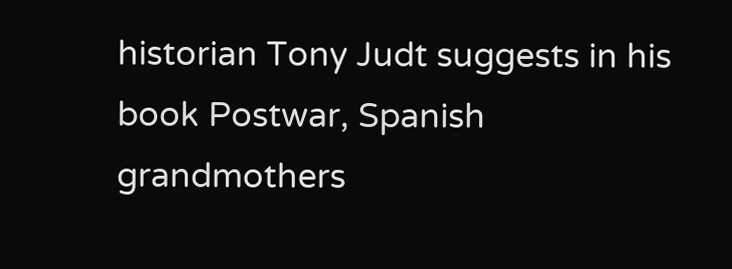historian Tony Judt suggests in his book Postwar, Spanish grandmothers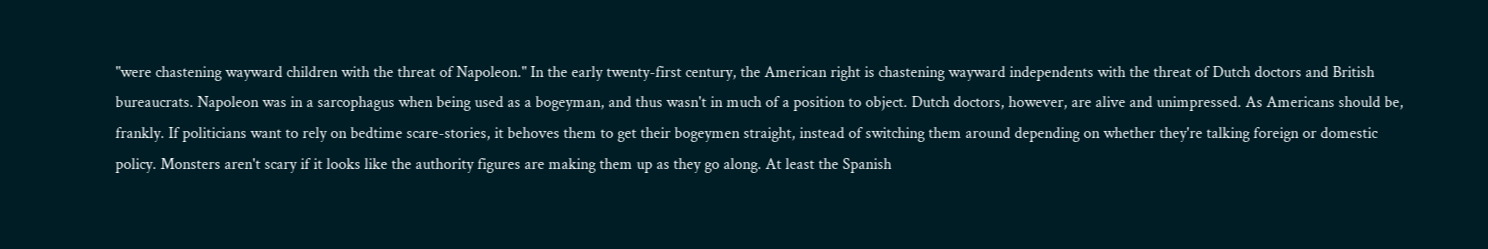"were chastening wayward children with the threat of Napoleon." In the early twenty-first century, the American right is chastening wayward independents with the threat of Dutch doctors and British bureaucrats. Napoleon was in a sarcophagus when being used as a bogeyman, and thus wasn't in much of a position to object. Dutch doctors, however, are alive and unimpressed. As Americans should be, frankly. If politicians want to rely on bedtime scare-stories, it behoves them to get their bogeymen straight, instead of switching them around depending on whether they're talking foreign or domestic policy. Monsters aren't scary if it looks like the authority figures are making them up as they go along. At least the Spanish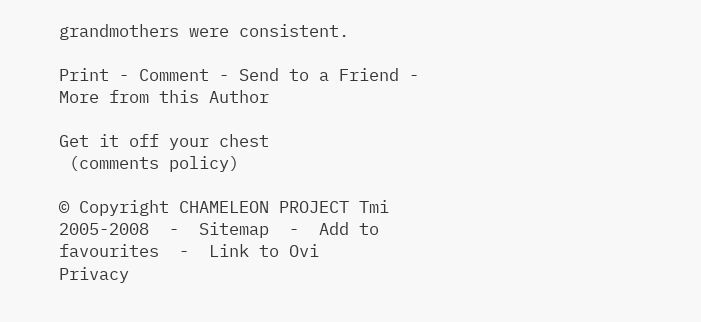grandmothers were consistent.

Print - Comment - Send to a Friend - More from this Author

Get it off your chest
 (comments policy)

© Copyright CHAMELEON PROJECT Tmi 2005-2008  -  Sitemap  -  Add to favourites  -  Link to Ovi
Privacy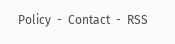Policy  -  Contact  -  RSS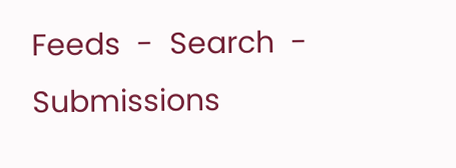Feeds  -  Search  -  Submissions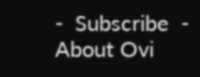-  Subscribe  -  About Ovi